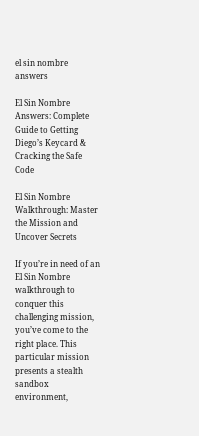el sin nombre answers

El Sin Nombre Answers: Complete Guide to Getting Diego’s Keycard & Cracking the Safe Code

El Sin Nombre Walkthrough: Master the Mission and Uncover Secrets

If you’re in need of an El Sin Nombre walkthrough to conquer this challenging mission, you’ve come to the right place. This particular mission presents a stealth sandbox environment,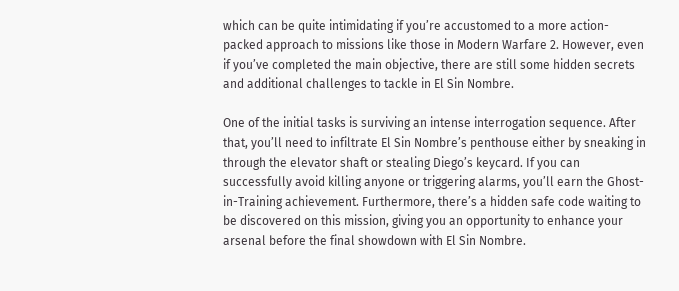which can be quite intimidating if you’re accustomed to a more action-packed approach to missions like those in Modern Warfare 2. However, even if you’ve completed the main objective, there are still some hidden secrets and additional challenges to tackle in El Sin Nombre.

One of the initial tasks is surviving an intense interrogation sequence. After that, you’ll need to infiltrate El Sin Nombre’s penthouse either by sneaking in through the elevator shaft or stealing Diego’s keycard. If you can successfully avoid killing anyone or triggering alarms, you’ll earn the Ghost-in-Training achievement. Furthermore, there’s a hidden safe code waiting to be discovered on this mission, giving you an opportunity to enhance your arsenal before the final showdown with El Sin Nombre.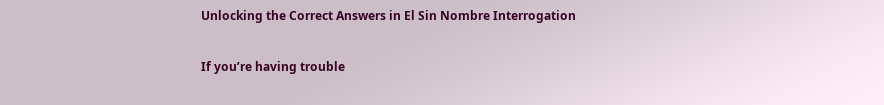Unlocking the Correct Answers in El Sin Nombre Interrogation

If you’re having trouble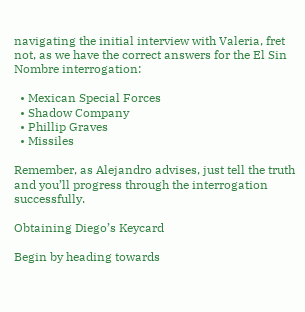navigating the initial interview with Valeria, fret not, as we have the correct answers for the El Sin Nombre interrogation:

  • Mexican Special Forces
  • Shadow Company
  • Phillip Graves
  • Missiles

Remember, as Alejandro advises, just tell the truth and you’ll progress through the interrogation successfully.

Obtaining Diego’s Keycard

Begin by heading towards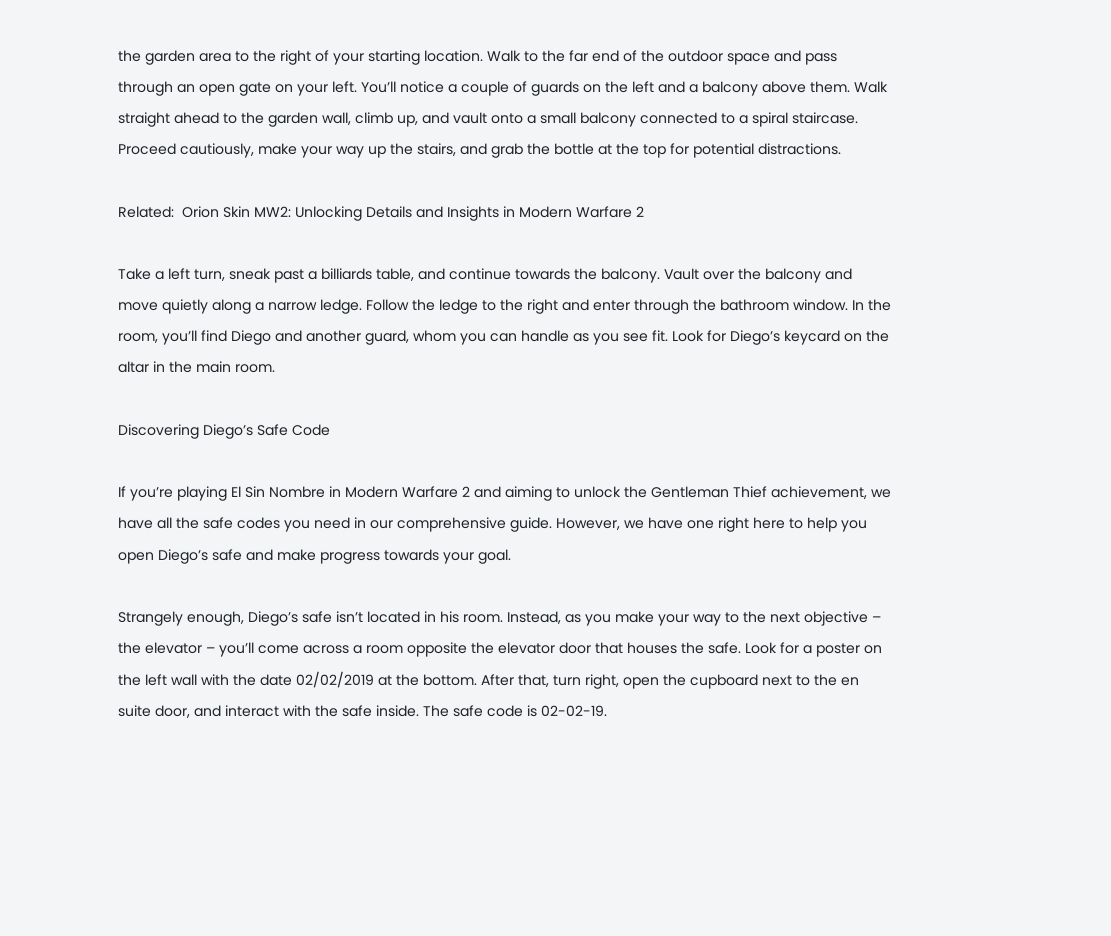the garden area to the right of your starting location. Walk to the far end of the outdoor space and pass through an open gate on your left. You’ll notice a couple of guards on the left and a balcony above them. Walk straight ahead to the garden wall, climb up, and vault onto a small balcony connected to a spiral staircase. Proceed cautiously, make your way up the stairs, and grab the bottle at the top for potential distractions.

Related:  Orion Skin MW2: Unlocking Details and Insights in Modern Warfare 2

Take a left turn, sneak past a billiards table, and continue towards the balcony. Vault over the balcony and move quietly along a narrow ledge. Follow the ledge to the right and enter through the bathroom window. In the room, you’ll find Diego and another guard, whom you can handle as you see fit. Look for Diego’s keycard on the altar in the main room.

Discovering Diego’s Safe Code

If you’re playing El Sin Nombre in Modern Warfare 2 and aiming to unlock the Gentleman Thief achievement, we have all the safe codes you need in our comprehensive guide. However, we have one right here to help you open Diego’s safe and make progress towards your goal.

Strangely enough, Diego’s safe isn’t located in his room. Instead, as you make your way to the next objective – the elevator – you’ll come across a room opposite the elevator door that houses the safe. Look for a poster on the left wall with the date 02/02/2019 at the bottom. After that, turn right, open the cupboard next to the en suite door, and interact with the safe inside. The safe code is 02-02-19.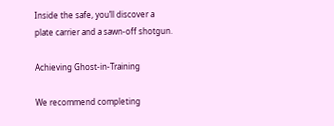Inside the safe, you’ll discover a plate carrier and a sawn-off shotgun.

Achieving Ghost-in-Training

We recommend completing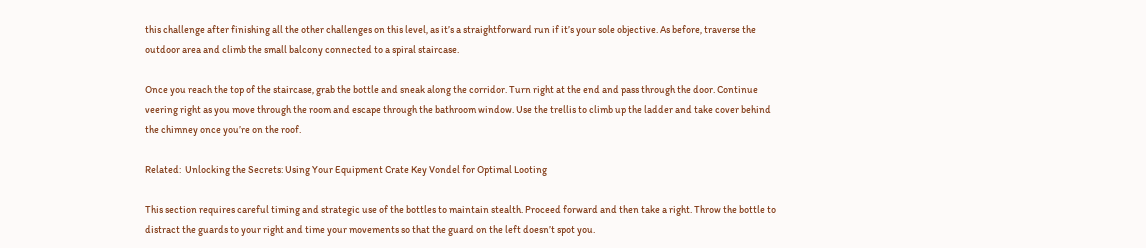this challenge after finishing all the other challenges on this level, as it’s a straightforward run if it’s your sole objective. As before, traverse the outdoor area and climb the small balcony connected to a spiral staircase.

Once you reach the top of the staircase, grab the bottle and sneak along the corridor. Turn right at the end and pass through the door. Continue veering right as you move through the room and escape through the bathroom window. Use the trellis to climb up the ladder and take cover behind the chimney once you’re on the roof.

Related:  Unlocking the Secrets: Using Your Equipment Crate Key Vondel for Optimal Looting

This section requires careful timing and strategic use of the bottles to maintain stealth. Proceed forward and then take a right. Throw the bottle to distract the guards to your right and time your movements so that the guard on the left doesn’t spot you.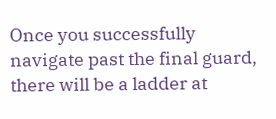Once you successfully navigate past the final guard, there will be a ladder at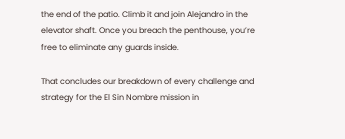the end of the patio. Climb it and join Alejandro in the elevator shaft. Once you breach the penthouse, you’re free to eliminate any guards inside.

That concludes our breakdown of every challenge and strategy for the El Sin Nombre mission in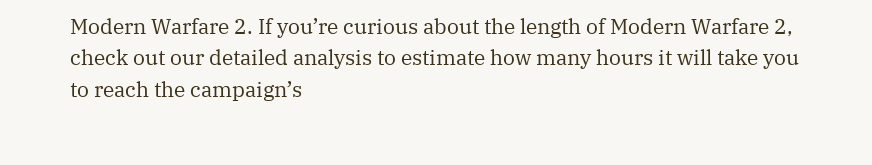Modern Warfare 2. If you’re curious about the length of Modern Warfare 2, check out our detailed analysis to estimate how many hours it will take you to reach the campaign’s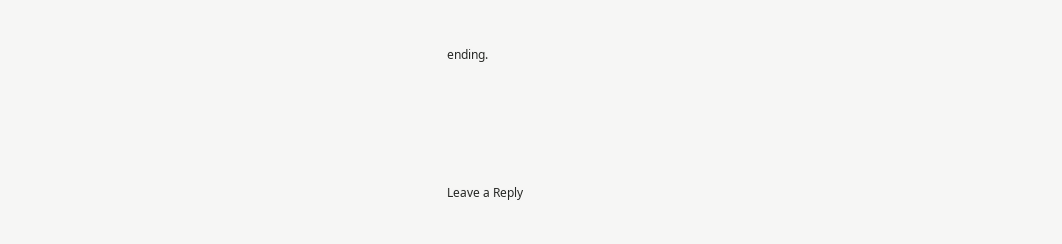ending.






Leave a Reply